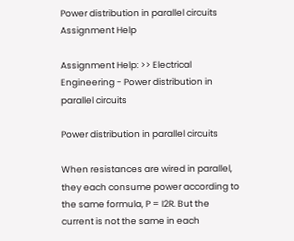Power distribution in parallel circuits Assignment Help

Assignment Help: >> Electrical Engineering - Power distribution in parallel circuits

Power distribution in parallel circuits

When resistances are wired in parallel, they each consume power according to the same formula, P = I2R. But the current is not the same in each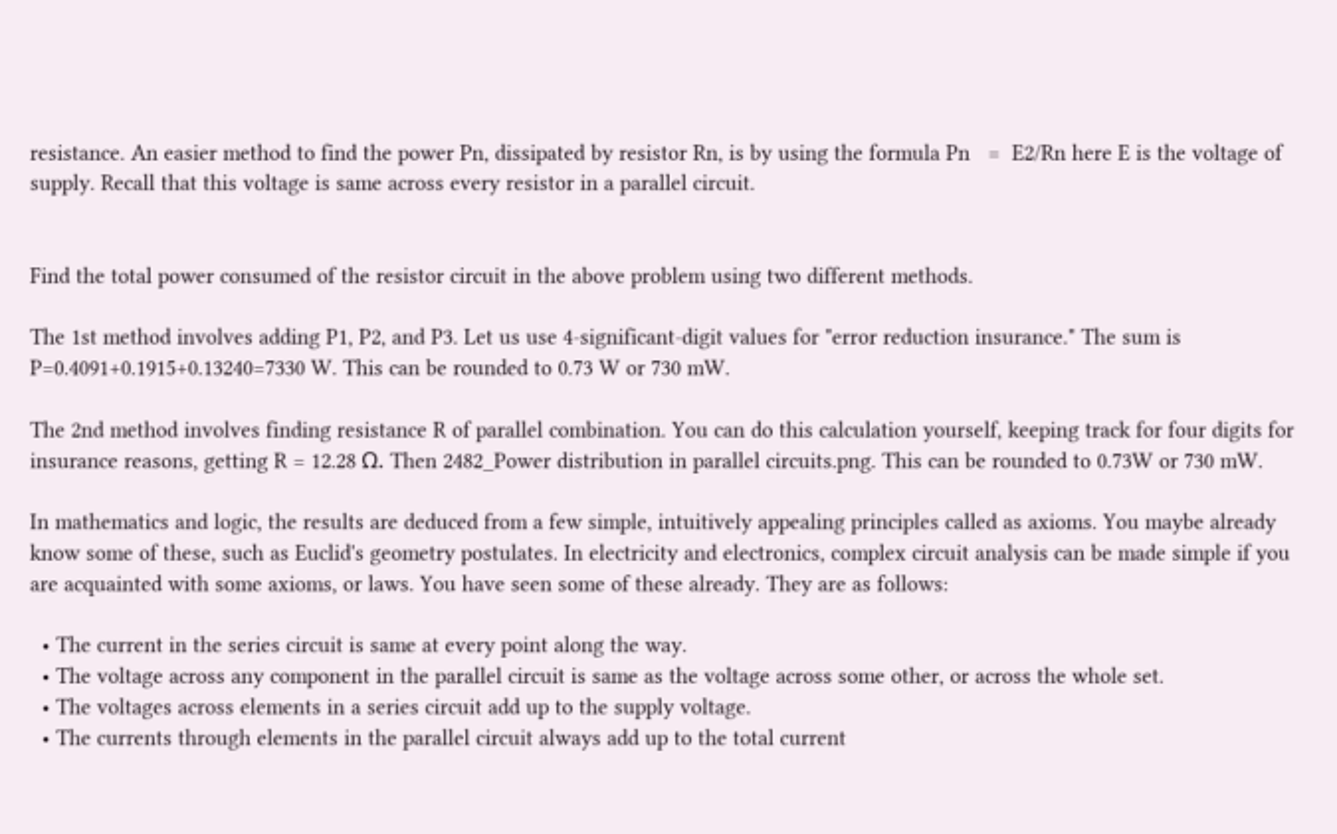resistance. An easier method to find the power Pn, dissipated by resistor Rn, is by using the formula Pn   =  E2/Rn here E is the voltage of supply. Recall that this voltage is same across every resistor in a parallel circuit.


Find the total power consumed of the resistor circuit in the above problem using two different methods.

The 1st method involves adding P1, P2, and P3. Let us use 4-significant-digit values for "error reduction insurance." The sum is P=0.4091+0.1915+0.13240=7330 W. This can be rounded to 0.73 W or 730 mW.

The 2nd method involves finding resistance R of parallel combination. You can do this calculation yourself, keeping track for four digits for insurance reasons, getting R = 12.28 Ω. Then 2482_Power distribution in parallel circuits.png. This can be rounded to 0.73W or 730 mW.

In mathematics and logic, the results are deduced from a few simple, intuitively appealing principles called as axioms. You maybe already know some of these, such as Euclid's geometry postulates. In electricity and electronics, complex circuit analysis can be made simple if you are acquainted with some axioms, or laws. You have seen some of these already. They are as follows:

  • The current in the series circuit is same at every point along the way.
  • The voltage across any component in the parallel circuit is same as the voltage across some other, or across the whole set.
  • The voltages across elements in a series circuit add up to the supply voltage.
  • The currents through elements in the parallel circuit always add up to the total current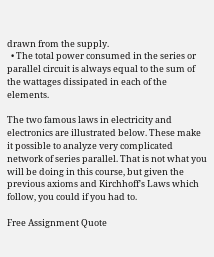drawn from the supply.
  • The total power consumed in the series or parallel circuit is always equal to the sum of the wattages dissipated in each of the elements.

The two famous laws in electricity and electronics are illustrated below. These make it possible to analyze very complicated network of series parallel. That is not what you will be doing in this course, but given the previous axioms and Kirchhoff's Laws which follow, you could if you had to.

Free Assignment Quote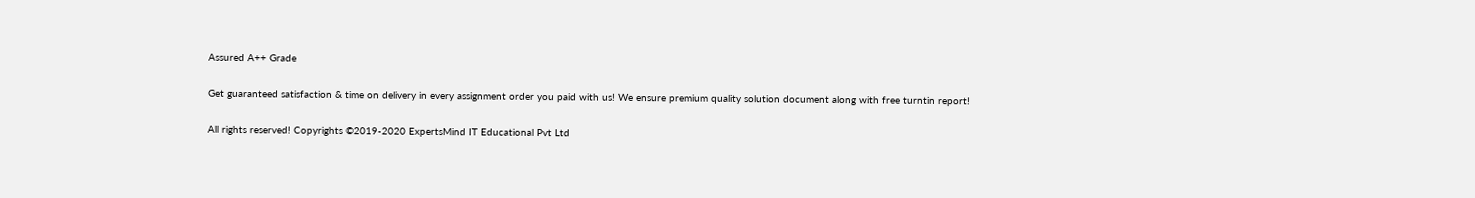Assured A++ Grade

Get guaranteed satisfaction & time on delivery in every assignment order you paid with us! We ensure premium quality solution document along with free turntin report!

All rights reserved! Copyrights ©2019-2020 ExpertsMind IT Educational Pvt Ltd